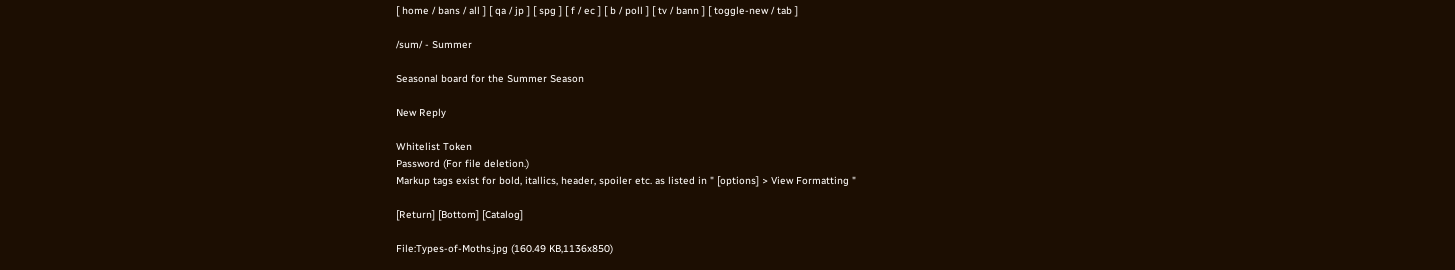[ home / bans / all ] [ qa / jp ] [ spg ] [ f / ec ] [ b / poll ] [ tv / bann ] [ toggle-new / tab ]

/sum/ - Summer

Seasonal board for the Summer Season

New Reply

Whitelist Token
Password (For file deletion.)
Markup tags exist for bold, itallics, header, spoiler etc. as listed in " [options] > View Formatting "

[Return] [Bottom] [Catalog]

File:Types-of-Moths.jpg (160.49 KB,1136x850)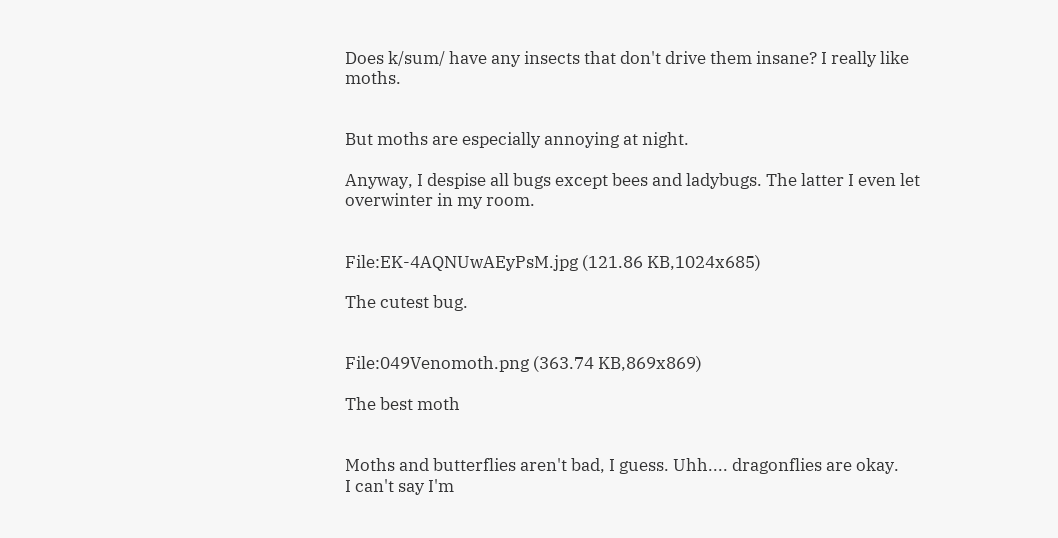Does k/sum/ have any insects that don't drive them insane? I really like moths.


But moths are especially annoying at night.

Anyway, I despise all bugs except bees and ladybugs. The latter I even let overwinter in my room.


File:EK-4AQNUwAEyPsM.jpg (121.86 KB,1024x685)

The cutest bug.


File:049Venomoth.png (363.74 KB,869x869)

The best moth


Moths and butterflies aren't bad, I guess. Uhh.... dragonflies are okay.
I can't say I'm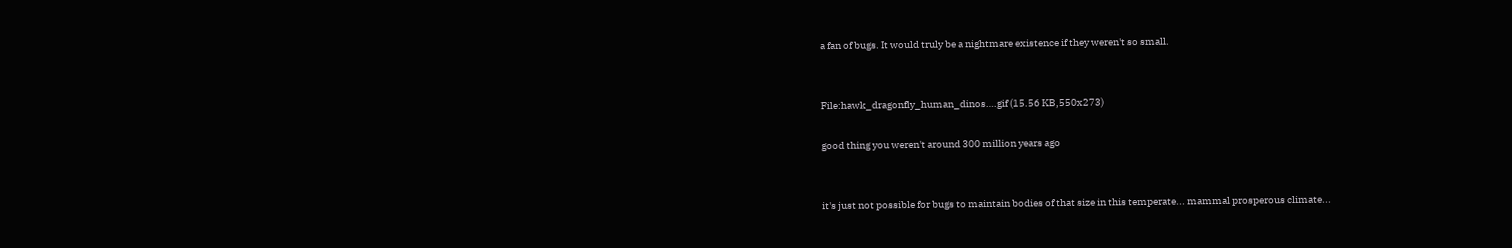a fan of bugs. It would truly be a nightmare existence if they weren't so small.


File:hawk_dragonfly_human_dinos….gif (15.56 KB,550x273)

good thing you weren't around 300 million years ago


it's just not possible for bugs to maintain bodies of that size in this temperate... mammal prosperous climate...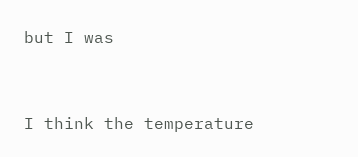but I was


I think the temperature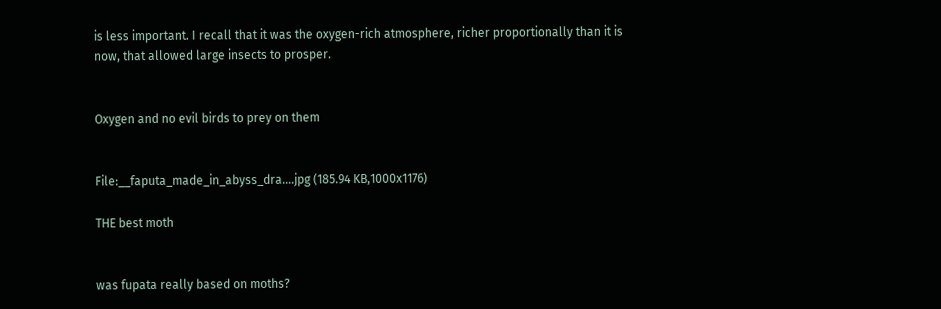is less important. I recall that it was the oxygen-rich atmosphere, richer proportionally than it is now, that allowed large insects to prosper.


Oxygen and no evil birds to prey on them


File:__faputa_made_in_abyss_dra….jpg (185.94 KB,1000x1176)

THE best moth


was fupata really based on moths?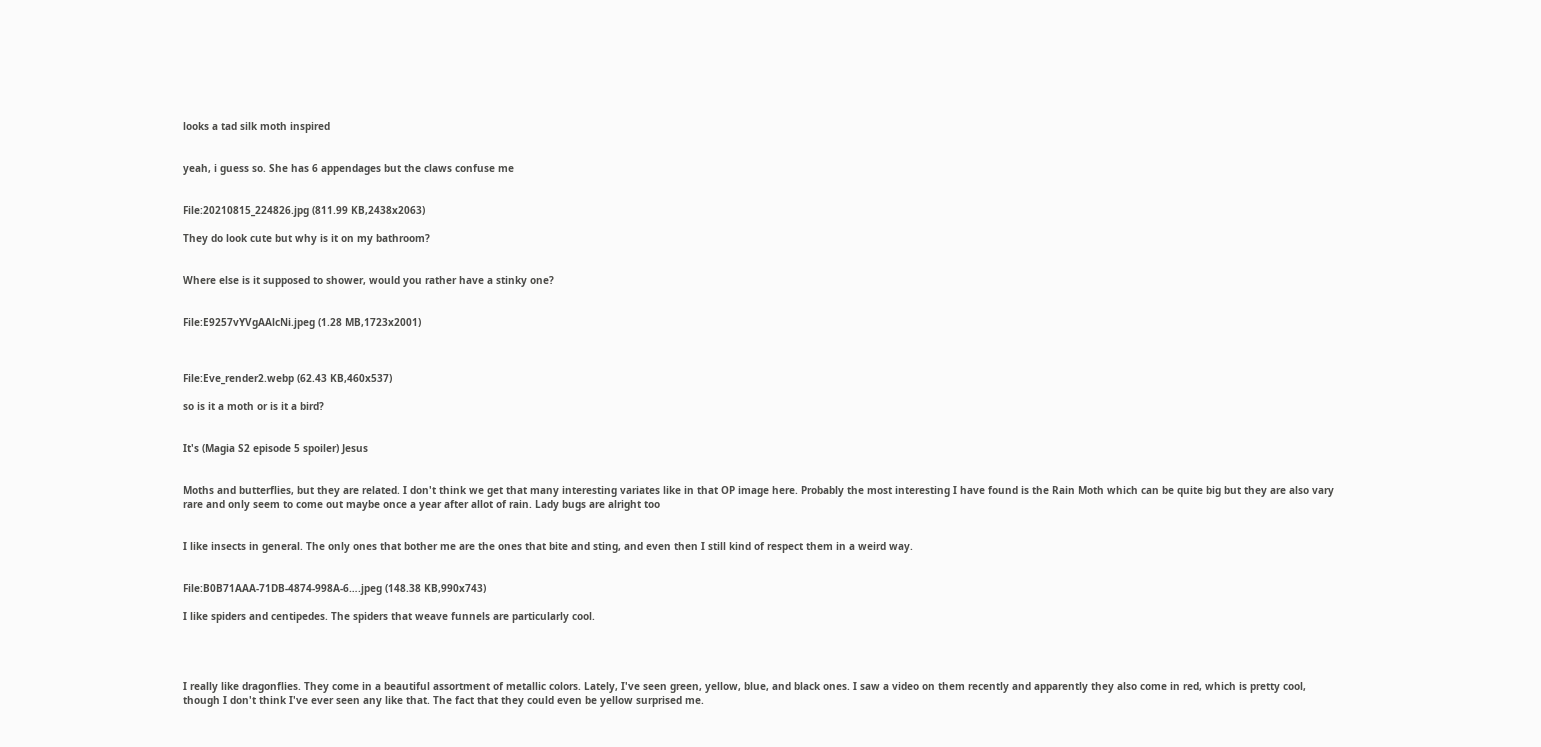looks a tad silk moth inspired


yeah, i guess so. She has 6 appendages but the claws confuse me


File:20210815_224826.jpg (811.99 KB,2438x2063)

They do look cute but why is it on my bathroom?


Where else is it supposed to shower, would you rather have a stinky one?


File:E9257vYVgAAlcNi.jpeg (1.28 MB,1723x2001)



File:Eve_render2.webp (62.43 KB,460x537)

so is it a moth or is it a bird?


It's (Magia S2 episode 5 spoiler) Jesus


Moths and butterflies, but they are related. I don't think we get that many interesting variates like in that OP image here. Probably the most interesting I have found is the Rain Moth which can be quite big but they are also vary rare and only seem to come out maybe once a year after allot of rain. Lady bugs are alright too


I like insects in general. The only ones that bother me are the ones that bite and sting, and even then I still kind of respect them in a weird way.


File:B0B71AAA-71DB-4874-998A-6….jpeg (148.38 KB,990x743)

I like spiders and centipedes. The spiders that weave funnels are particularly cool.




I really like dragonflies. They come in a beautiful assortment of metallic colors. Lately, I've seen green, yellow, blue, and black ones. I saw a video on them recently and apparently they also come in red, which is pretty cool, though I don't think I've ever seen any like that. The fact that they could even be yellow surprised me.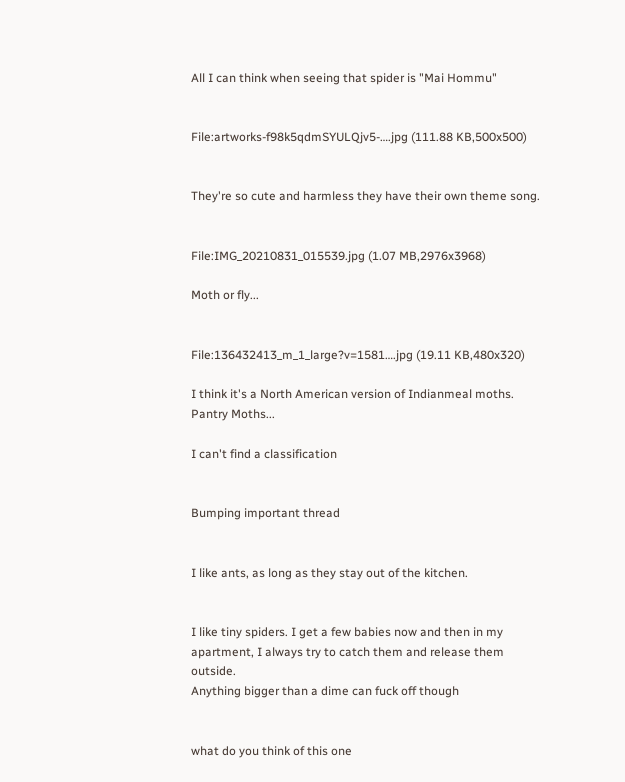All I can think when seeing that spider is "Mai Hommu"


File:artworks-f98k5qdmSYULQjv5-….jpg (111.88 KB,500x500)


They're so cute and harmless they have their own theme song.


File:IMG_20210831_015539.jpg (1.07 MB,2976x3968)

Moth or fly...


File:136432413_m_1_large?v=1581….jpg (19.11 KB,480x320)

I think it's a North American version of Indianmeal moths. Pantry Moths...

I can't find a classification


Bumping important thread


I like ants, as long as they stay out of the kitchen.


I like tiny spiders. I get a few babies now and then in my apartment, I always try to catch them and release them outside.
Anything bigger than a dime can fuck off though


what do you think of this one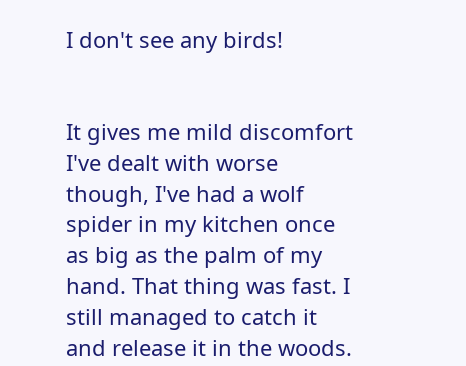I don't see any birds!


It gives me mild discomfort
I've dealt with worse though, I've had a wolf spider in my kitchen once as big as the palm of my hand. That thing was fast. I still managed to catch it and release it in the woods.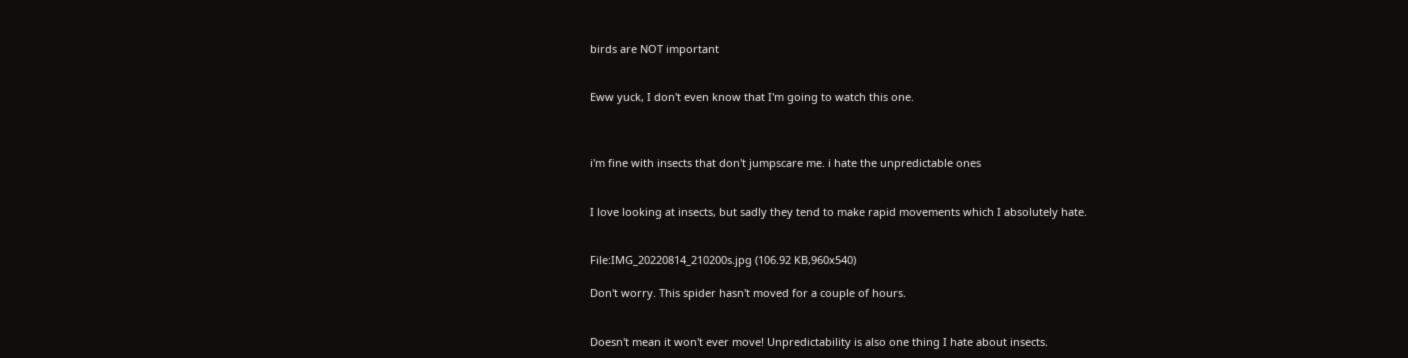birds are NOT important


Eww yuck, I don't even know that I'm going to watch this one.



i'm fine with insects that don't jumpscare me. i hate the unpredictable ones


I love looking at insects, but sadly they tend to make rapid movements which I absolutely hate.


File:IMG_20220814_210200s.jpg (106.92 KB,960x540)

Don't worry. This spider hasn't moved for a couple of hours.


Doesn't mean it won't ever move! Unpredictability is also one thing I hate about insects.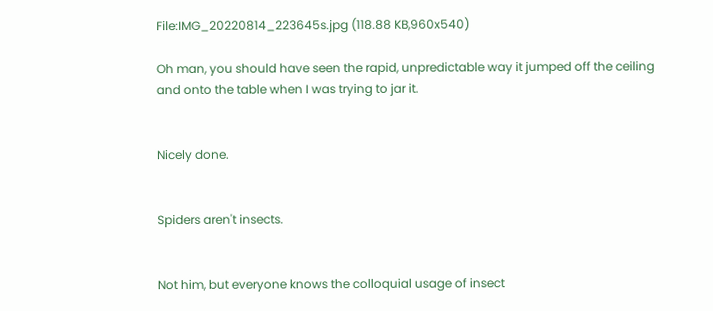File:IMG_20220814_223645s.jpg (118.88 KB,960x540)

Oh man, you should have seen the rapid, unpredictable way it jumped off the ceiling and onto the table when I was trying to jar it.


Nicely done.


Spiders aren't insects.


Not him, but everyone knows the colloquial usage of insect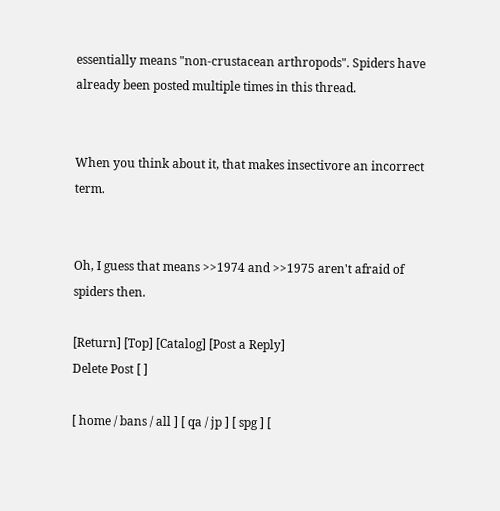essentially means "non-crustacean arthropods". Spiders have already been posted multiple times in this thread.


When you think about it, that makes insectivore an incorrect term.


Oh, I guess that means >>1974 and >>1975 aren't afraid of spiders then.

[Return] [Top] [Catalog] [Post a Reply]
Delete Post [ ]

[ home / bans / all ] [ qa / jp ] [ spg ] [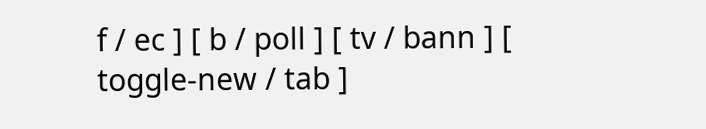f / ec ] [ b / poll ] [ tv / bann ] [ toggle-new / tab ]